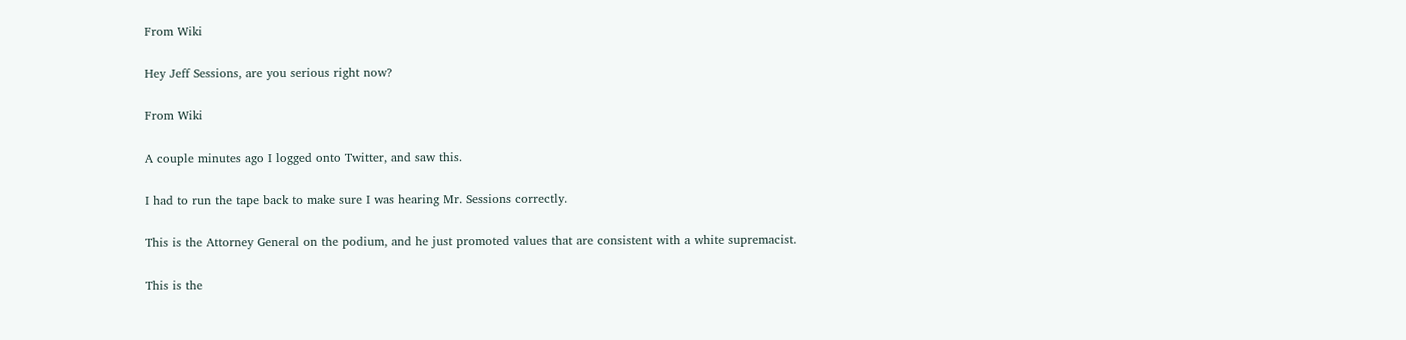From Wiki

Hey Jeff Sessions, are you serious right now?

From Wiki

A couple minutes ago I logged onto Twitter, and saw this.

I had to run the tape back to make sure I was hearing Mr. Sessions correctly.

This is the Attorney General on the podium, and he just promoted values that are consistent with a white supremacist.

This is the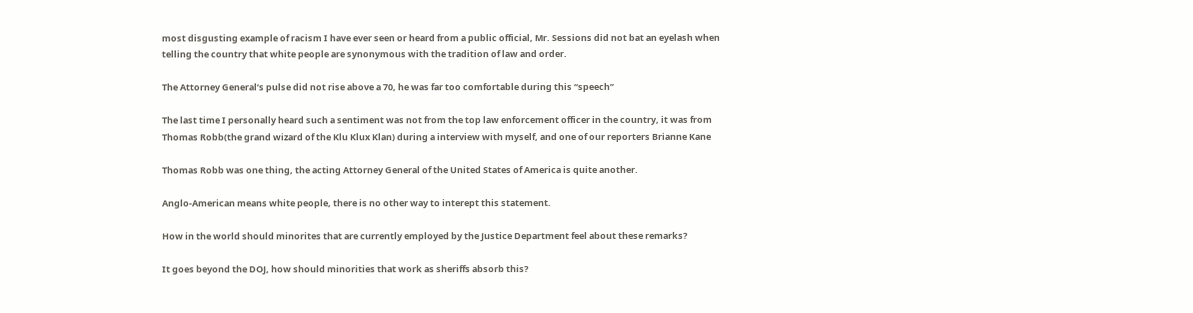most disgusting example of racism I have ever seen or heard from a public official, Mr. Sessions did not bat an eyelash when telling the country that white people are synonymous with the tradition of law and order.

The Attorney General’s pulse did not rise above a 70, he was far too comfortable during this “speech”

The last time I personally heard such a sentiment was not from the top law enforcement officer in the country, it was from Thomas Robb(the grand wizard of the Klu Klux Klan) during a interview with myself, and one of our reporters Brianne Kane

Thomas Robb was one thing, the acting Attorney General of the United States of America is quite another.

Anglo-American means white people, there is no other way to interept this statement.

How in the world should minorites that are currently employed by the Justice Department feel about these remarks?

It goes beyond the DOJ, how should minorities that work as sheriffs absorb this?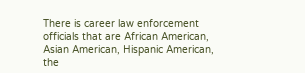There is career law enforcement officials that are African American, Asian American, Hispanic American, the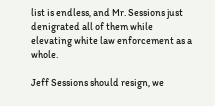list is endless, and Mr. Sessions just denigrated all of them while elevating white law enforcement as a whole.

Jeff Sessions should resign, we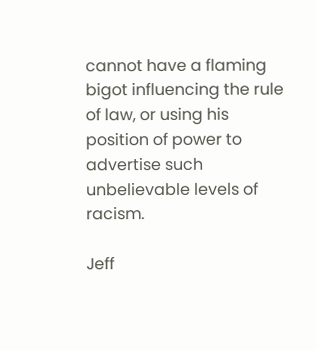cannot have a flaming bigot influencing the rule of law, or using his position of power to advertise such unbelievable levels of racism.

Jeff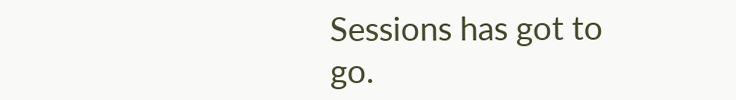Sessions has got to go.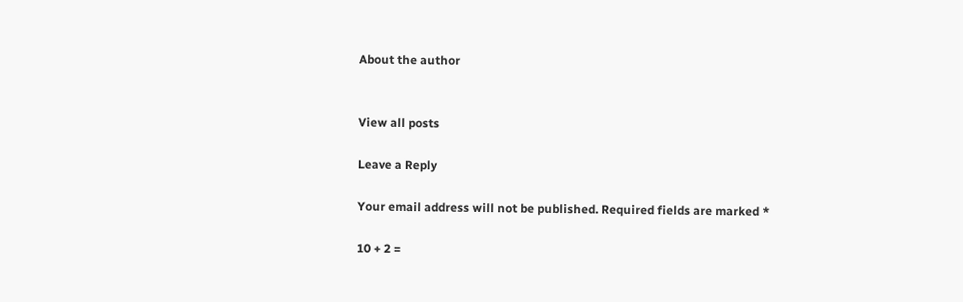About the author


View all posts

Leave a Reply

Your email address will not be published. Required fields are marked *

10 + 2 =